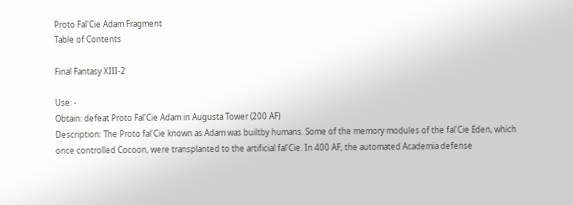Proto Fal'Cie Adam Fragment
Table of Contents

Final Fantasy XIII-2

Use: -
Obtain: defeat Proto Fal'Cie Adam in Augusta Tower (200 AF)
Description: The Proto fal'Cie known as Adam was builtby humans. Some of the memory modules of the fal'Cie Eden, which once controlled Cocoon, were transplanted to the artificial fal'Cie. In 400 AF, the automated Academia defense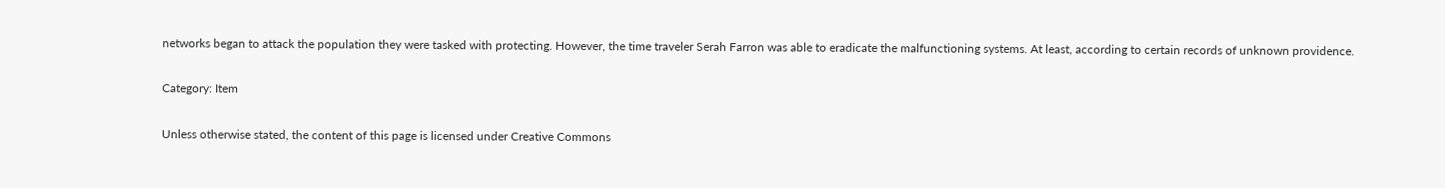networks began to attack the population they were tasked with protecting. However, the time traveler Serah Farron was able to eradicate the malfunctioning systems. At least, according to certain records of unknown providence.

Category: Item

Unless otherwise stated, the content of this page is licensed under Creative Commons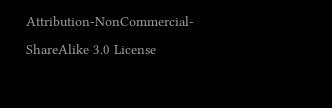Attribution-NonCommercial-ShareAlike 3.0 License